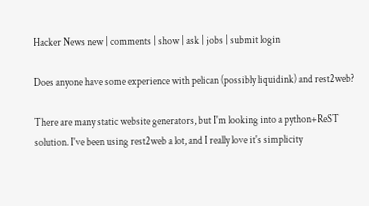Hacker News new | comments | show | ask | jobs | submit login

Does anyone have some experience with pelican (possibly liquidink) and rest2web?

There are many static website generators, but I'm looking into a python+ReST solution. I've been using rest2web a lot, and I really love it's simplicity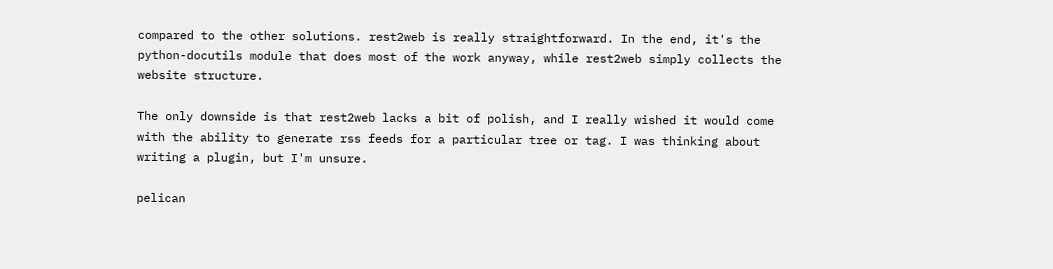compared to the other solutions. rest2web is really straightforward. In the end, it's the python-docutils module that does most of the work anyway, while rest2web simply collects the website structure.

The only downside is that rest2web lacks a bit of polish, and I really wished it would come with the ability to generate rss feeds for a particular tree or tag. I was thinking about writing a plugin, but I'm unsure.

pelican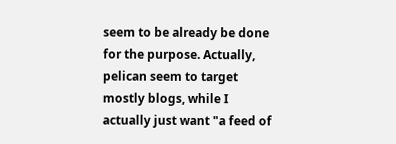seem to be already be done for the purpose. Actually, pelican seem to target mostly blogs, while I actually just want "a feed of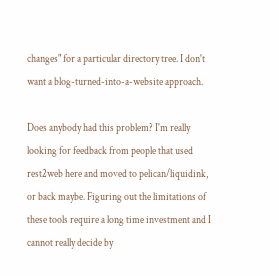changes" for a particular directory tree. I don't want a blog-turned-into-a-website approach.

Does anybody had this problem? I'm really looking for feedback from people that used rest2web here and moved to pelican/liquidink, or back maybe. Figuring out the limitations of these tools require a long time investment and I cannot really decide by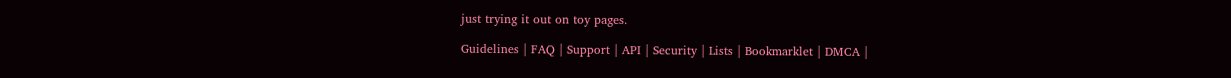just trying it out on toy pages.

Guidelines | FAQ | Support | API | Security | Lists | Bookmarklet | DMCA |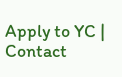Apply to YC | Contact